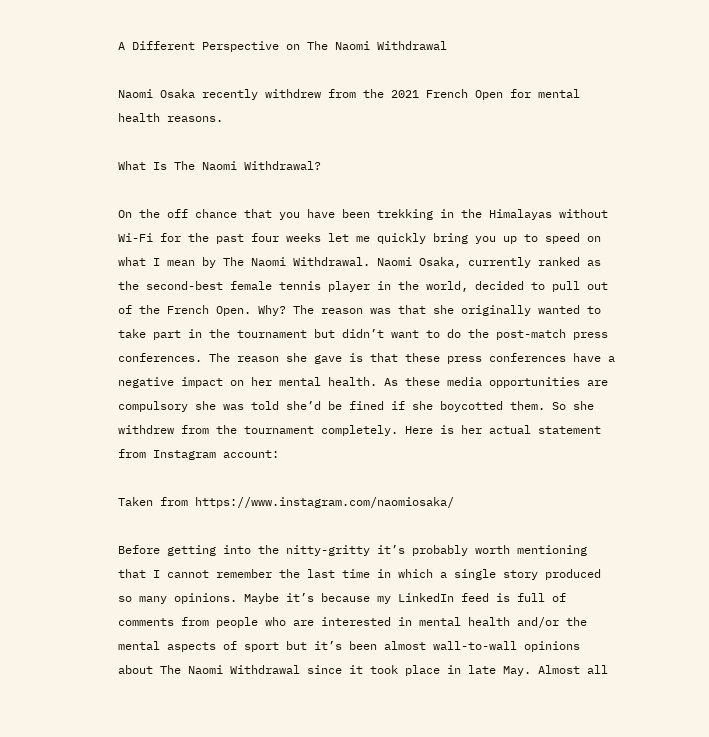A Different Perspective on The Naomi Withdrawal

Naomi Osaka recently withdrew from the 2021 French Open for mental health reasons.

What Is The Naomi Withdrawal?

On the off chance that you have been trekking in the Himalayas without Wi-Fi for the past four weeks let me quickly bring you up to speed on what I mean by The Naomi Withdrawal. Naomi Osaka, currently ranked as the second-best female tennis player in the world, decided to pull out of the French Open. Why? The reason was that she originally wanted to take part in the tournament but didn’t want to do the post-match press conferences. The reason she gave is that these press conferences have a negative impact on her mental health. As these media opportunities are compulsory she was told she’d be fined if she boycotted them. So she withdrew from the tournament completely. Here is her actual statement from Instagram account:

Taken from https://www.instagram.com/naomiosaka/

Before getting into the nitty-gritty it’s probably worth mentioning that I cannot remember the last time in which a single story produced so many opinions. Maybe it’s because my LinkedIn feed is full of comments from people who are interested in mental health and/or the mental aspects of sport but it’s been almost wall-to-wall opinions about The Naomi Withdrawal since it took place in late May. Almost all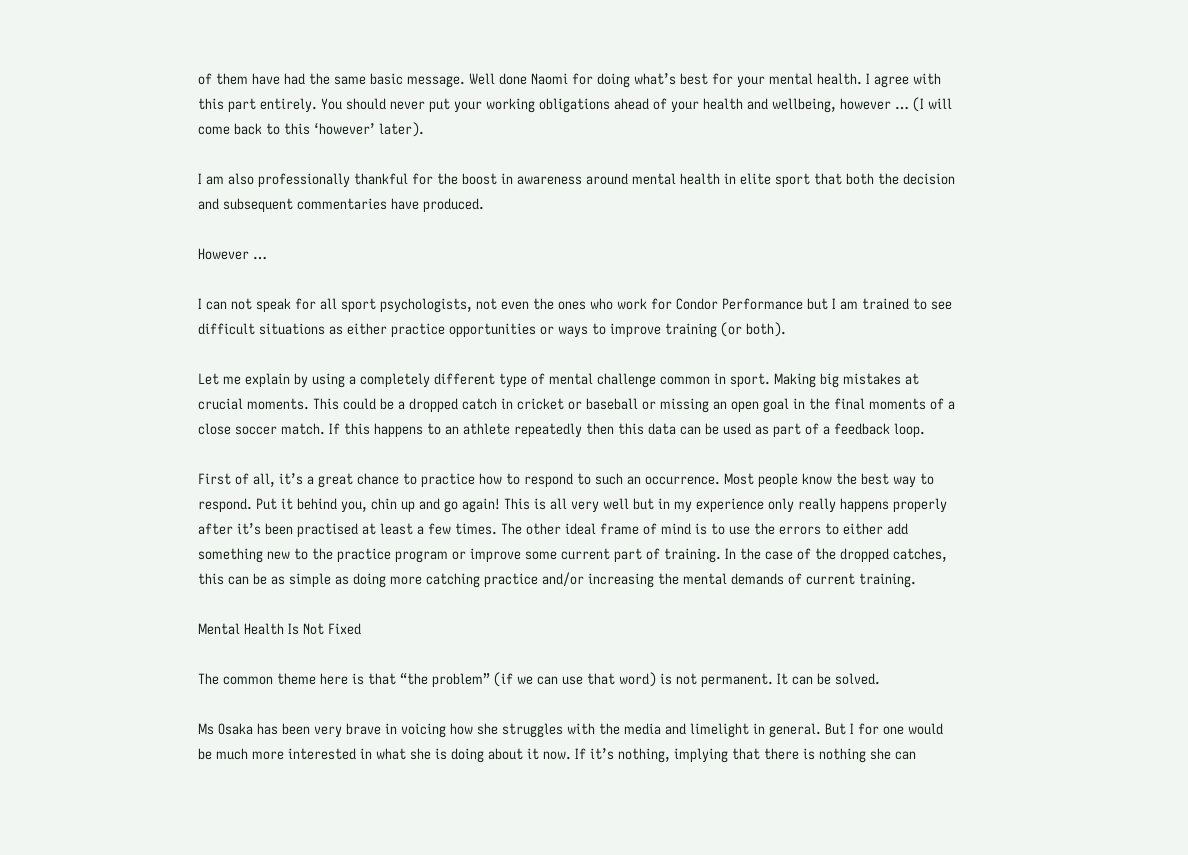of them have had the same basic message. Well done Naomi for doing what’s best for your mental health. I agree with this part entirely. You should never put your working obligations ahead of your health and wellbeing, however … (I will come back to this ‘however’ later).

I am also professionally thankful for the boost in awareness around mental health in elite sport that both the decision and subsequent commentaries have produced.

However …

I can not speak for all sport psychologists, not even the ones who work for Condor Performance but I am trained to see difficult situations as either practice opportunities or ways to improve training (or both).

Let me explain by using a completely different type of mental challenge common in sport. Making big mistakes at crucial moments. This could be a dropped catch in cricket or baseball or missing an open goal in the final moments of a close soccer match. If this happens to an athlete repeatedly then this data can be used as part of a feedback loop.

First of all, it’s a great chance to practice how to respond to such an occurrence. Most people know the best way to respond. Put it behind you, chin up and go again! This is all very well but in my experience only really happens properly after it’s been practised at least a few times. The other ideal frame of mind is to use the errors to either add something new to the practice program or improve some current part of training. In the case of the dropped catches, this can be as simple as doing more catching practice and/or increasing the mental demands of current training.

Mental Health Is Not Fixed

The common theme here is that “the problem” (if we can use that word) is not permanent. It can be solved.

Ms Osaka has been very brave in voicing how she struggles with the media and limelight in general. But I for one would be much more interested in what she is doing about it now. If it’s nothing, implying that there is nothing she can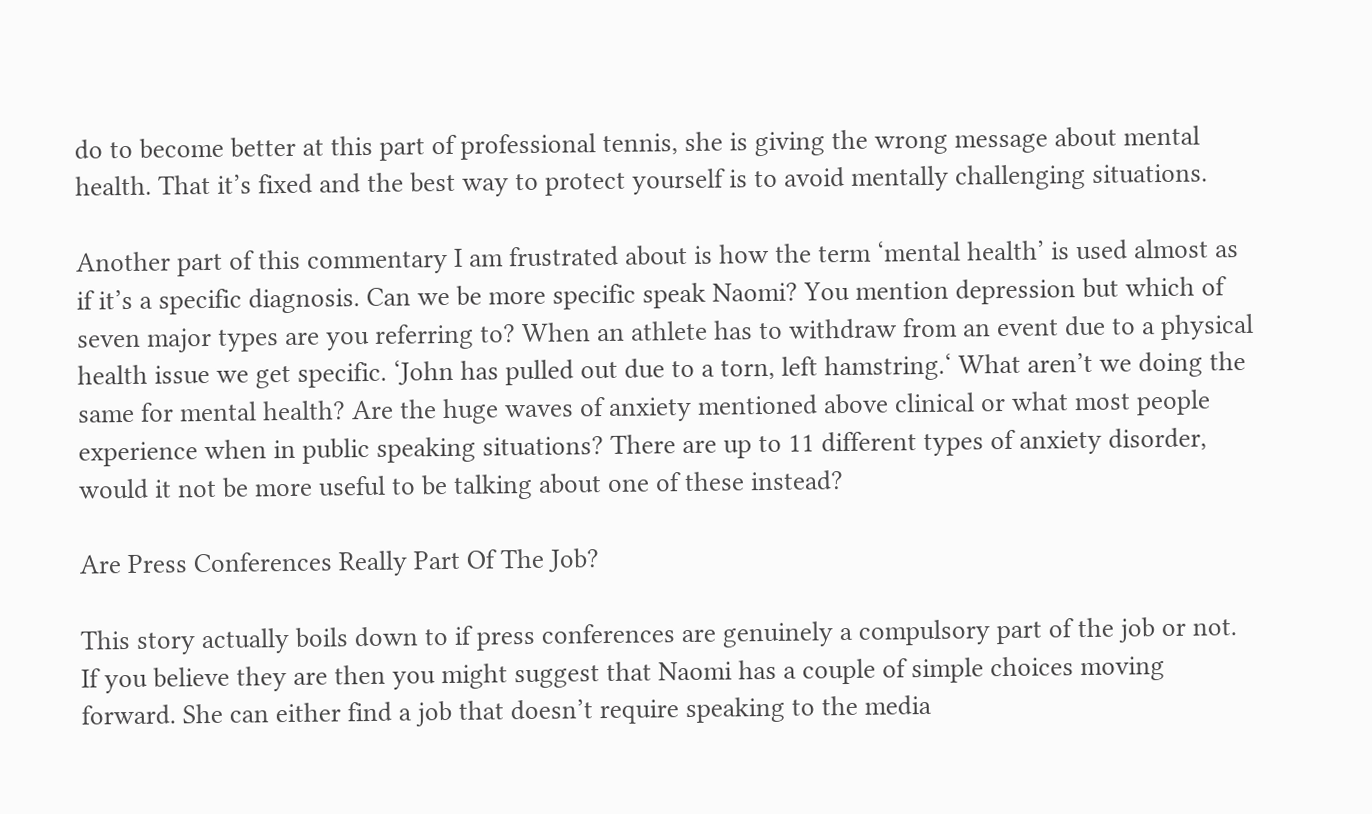do to become better at this part of professional tennis, she is giving the wrong message about mental health. That it’s fixed and the best way to protect yourself is to avoid mentally challenging situations.

Another part of this commentary I am frustrated about is how the term ‘mental health’ is used almost as if it’s a specific diagnosis. Can we be more specific speak Naomi? You mention depression but which of seven major types are you referring to? When an athlete has to withdraw from an event due to a physical health issue we get specific. ‘John has pulled out due to a torn, left hamstring.‘ What aren’t we doing the same for mental health? Are the huge waves of anxiety mentioned above clinical or what most people experience when in public speaking situations? There are up to 11 different types of anxiety disorder, would it not be more useful to be talking about one of these instead?

Are Press Conferences Really Part Of The Job?

This story actually boils down to if press conferences are genuinely a compulsory part of the job or not. If you believe they are then you might suggest that Naomi has a couple of simple choices moving forward. She can either find a job that doesn’t require speaking to the media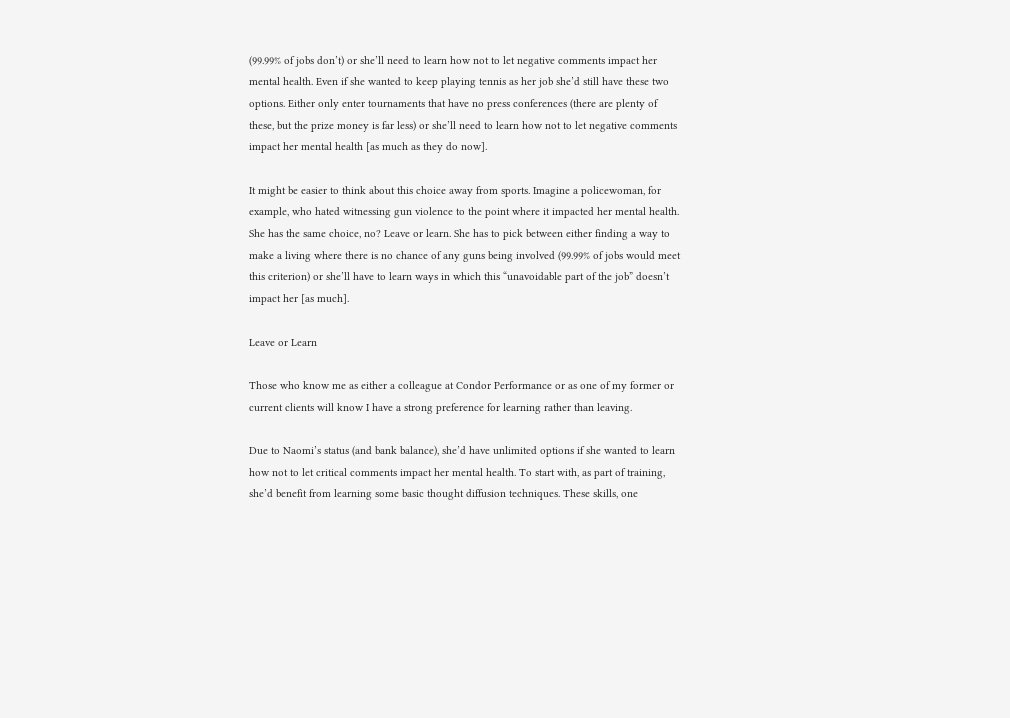(99.99% of jobs don’t) or she’ll need to learn how not to let negative comments impact her mental health. Even if she wanted to keep playing tennis as her job she’d still have these two options. Either only enter tournaments that have no press conferences (there are plenty of these, but the prize money is far less) or she’ll need to learn how not to let negative comments impact her mental health [as much as they do now].

It might be easier to think about this choice away from sports. Imagine a policewoman, for example, who hated witnessing gun violence to the point where it impacted her mental health. She has the same choice, no? Leave or learn. She has to pick between either finding a way to make a living where there is no chance of any guns being involved (99.99% of jobs would meet this criterion) or she’ll have to learn ways in which this “unavoidable part of the job” doesn’t impact her [as much].

Leave or Learn

Those who know me as either a colleague at Condor Performance or as one of my former or current clients will know I have a strong preference for learning rather than leaving.

Due to Naomi’s status (and bank balance), she’d have unlimited options if she wanted to learn how not to let critical comments impact her mental health. To start with, as part of training, she’d benefit from learning some basic thought diffusion techniques. These skills, one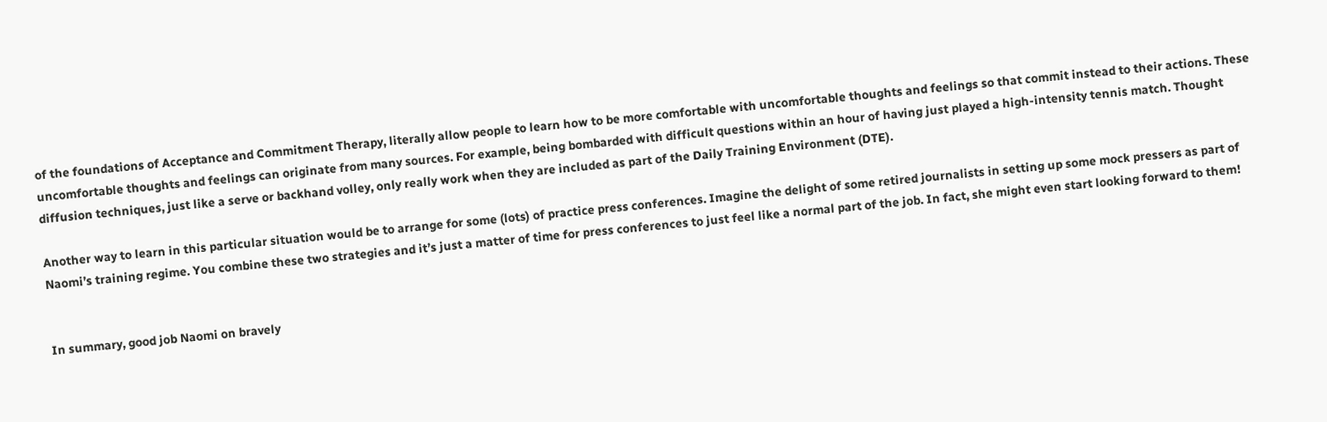of the foundations of Acceptance and Commitment Therapy, literally allow people to learn how to be more comfortable with uncomfortable thoughts and feelings so that commit instead to their actions. These uncomfortable thoughts and feelings can originate from many sources. For example, being bombarded with difficult questions within an hour of having just played a high-intensity tennis match. Thought diffusion techniques, just like a serve or backhand volley, only really work when they are included as part of the Daily Training Environment (DTE).

Another way to learn in this particular situation would be to arrange for some (lots) of practice press conferences. Imagine the delight of some retired journalists in setting up some mock pressers as part of Naomi’s training regime. You combine these two strategies and it’s just a matter of time for press conferences to just feel like a normal part of the job. In fact, she might even start looking forward to them!


In summary, good job Naomi on bravely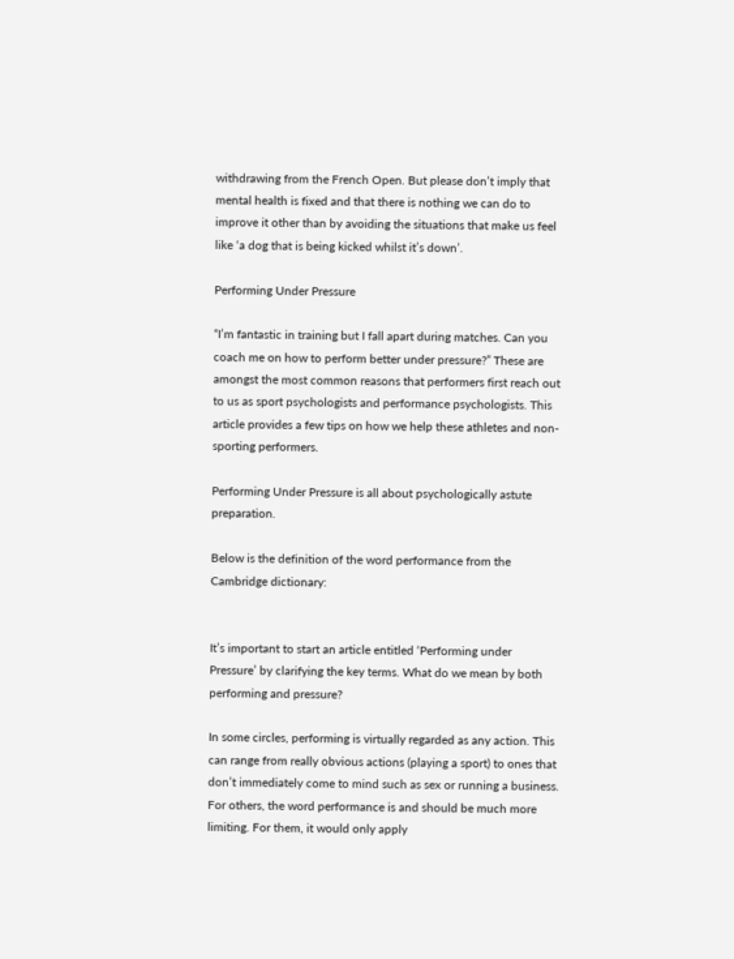withdrawing from the French Open. But please don’t imply that mental health is fixed and that there is nothing we can do to improve it other than by avoiding the situations that make us feel like ‘a dog that is being kicked whilst it’s down’.

Performing Under Pressure

“I’m fantastic in training but I fall apart during matches. Can you coach me on how to perform better under pressure?” These are amongst the most common reasons that performers first reach out to us as sport psychologists and performance psychologists. This article provides a few tips on how we help these athletes and non-sporting performers.

Performing Under Pressure is all about psychologically astute preparation.

Below is the definition of the word performance from the Cambridge dictionary:


It’s important to start an article entitled ‘Performing under Pressure’ by clarifying the key terms. What do we mean by both performing and pressure?

In some circles, performing is virtually regarded as any action. This can range from really obvious actions (playing a sport) to ones that don’t immediately come to mind such as sex or running a business. For others, the word performance is and should be much more limiting. For them, it would only apply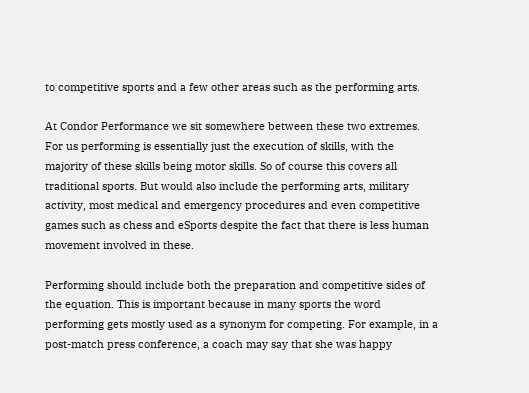to competitive sports and a few other areas such as the performing arts.

At Condor Performance we sit somewhere between these two extremes. For us performing is essentially just the execution of skills, with the majority of these skills being motor skills. So of course this covers all traditional sports. But would also include the performing arts, military activity, most medical and emergency procedures and even competitive games such as chess and eSports despite the fact that there is less human movement involved in these.

Performing should include both the preparation and competitive sides of the equation. This is important because in many sports the word performing gets mostly used as a synonym for competing. For example, in a post-match press conference, a coach may say that she was happy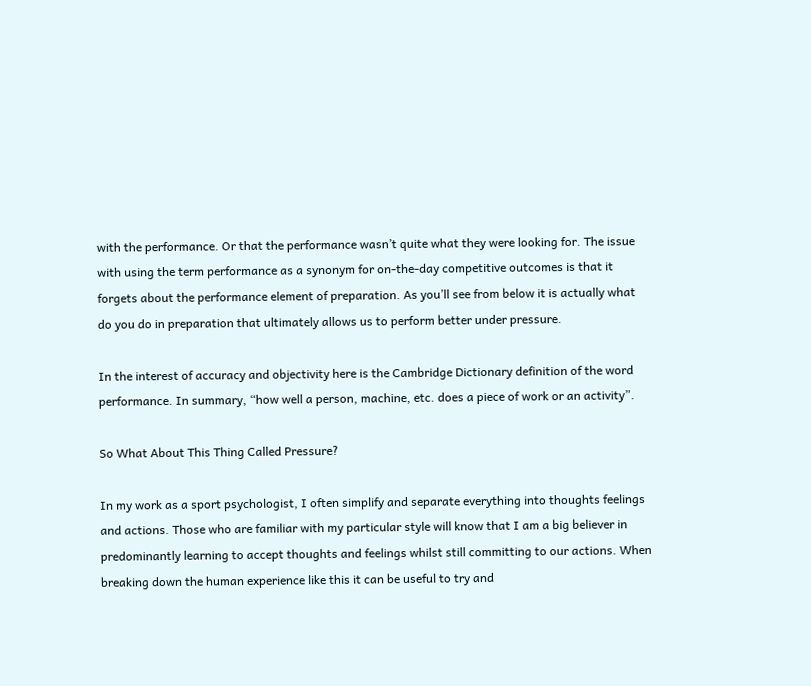with the performance. Or that the performance wasn’t quite what they were looking for. The issue with using the term performance as a synonym for on-the-day competitive outcomes is that it forgets about the performance element of preparation. As you’ll see from below it is actually what do you do in preparation that ultimately allows us to perform better under pressure.

In the interest of accuracy and objectivity here is the Cambridge Dictionary definition of the word performance. In summary, “how well a person, machine, etc. does a piece of work or an activity”.

So What About This Thing Called Pressure?

In my work as a sport psychologist, I often simplify and separate everything into thoughts feelings and actions. Those who are familiar with my particular style will know that I am a big believer in predominantly learning to accept thoughts and feelings whilst still committing to our actions. When breaking down the human experience like this it can be useful to try and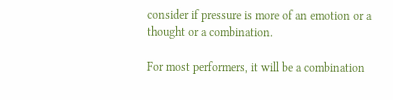consider if pressure is more of an emotion or a thought or a combination.

For most performers, it will be a combination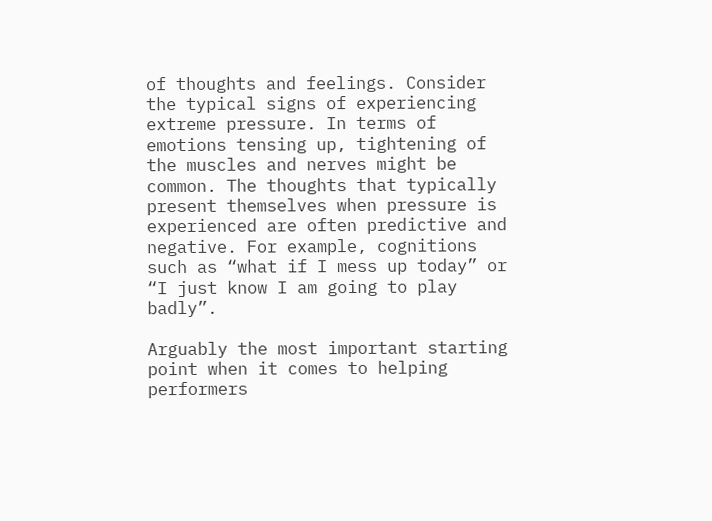of thoughts and feelings. Consider the typical signs of experiencing extreme pressure. In terms of emotions tensing up, tightening of the muscles and nerves might be common. The thoughts that typically present themselves when pressure is experienced are often predictive and negative. For example, cognitions such as “what if I mess up today” or “I just know I am going to play badly”.

Arguably the most important starting point when it comes to helping performers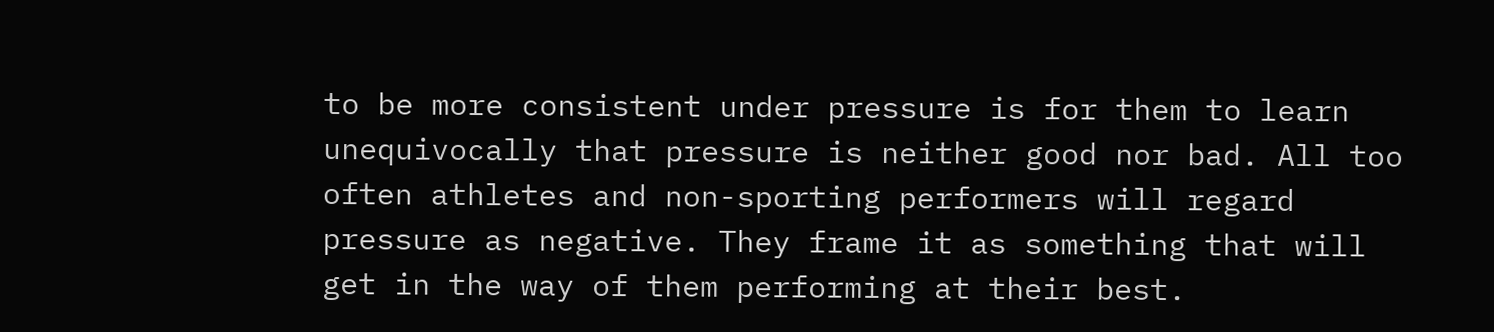to be more consistent under pressure is for them to learn unequivocally that pressure is neither good nor bad. All too often athletes and non-sporting performers will regard pressure as negative. They frame it as something that will get in the way of them performing at their best.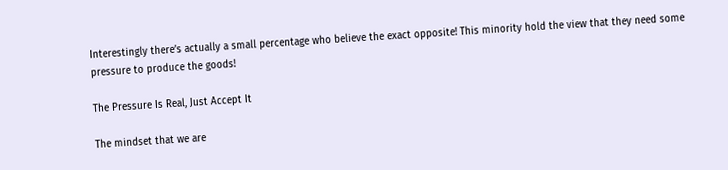Interestingly there’s actually a small percentage who believe the exact opposite! This minority hold the view that they need some pressure to produce the goods!

The Pressure Is Real, Just Accept It

The mindset that we are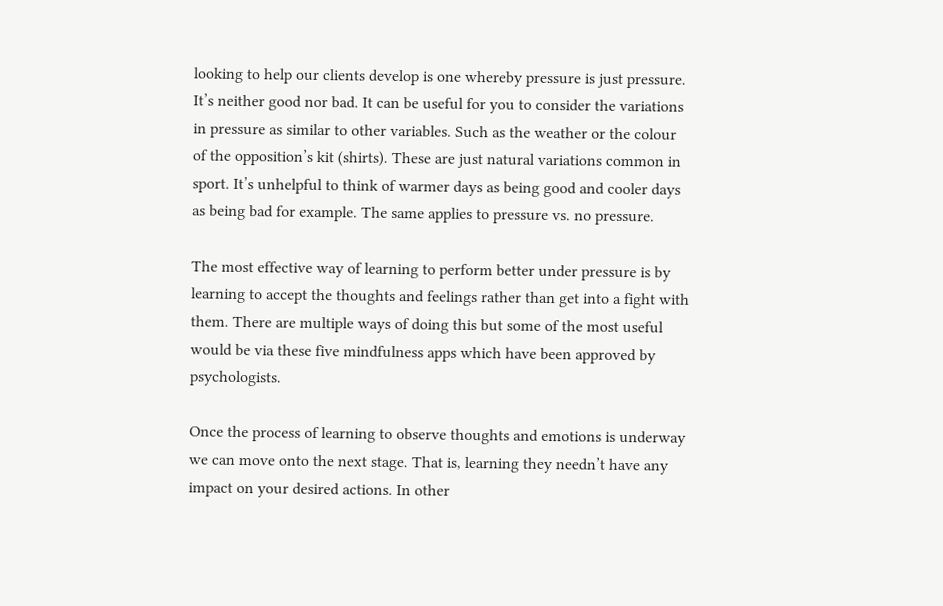looking to help our clients develop is one whereby pressure is just pressure. It’s neither good nor bad. It can be useful for you to consider the variations in pressure as similar to other variables. Such as the weather or the colour of the opposition’s kit (shirts). These are just natural variations common in sport. It’s unhelpful to think of warmer days as being good and cooler days as being bad for example. The same applies to pressure vs. no pressure.

The most effective way of learning to perform better under pressure is by learning to accept the thoughts and feelings rather than get into a fight with them. There are multiple ways of doing this but some of the most useful would be via these five mindfulness apps which have been approved by psychologists.

Once the process of learning to observe thoughts and emotions is underway we can move onto the next stage. That is, learning they needn’t have any impact on your desired actions. In other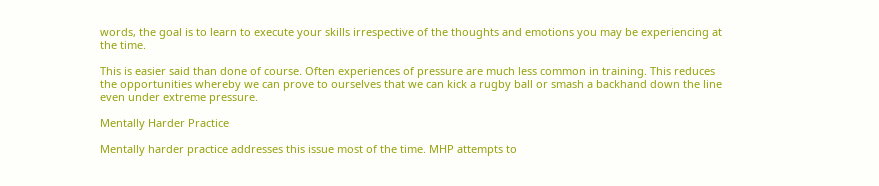words, the goal is to learn to execute your skills irrespective of the thoughts and emotions you may be experiencing at the time.

This is easier said than done of course. Often experiences of pressure are much less common in training. This reduces the opportunities whereby we can prove to ourselves that we can kick a rugby ball or smash a backhand down the line even under extreme pressure.

Mentally Harder Practice

Mentally harder practice addresses this issue most of the time. MHP attempts to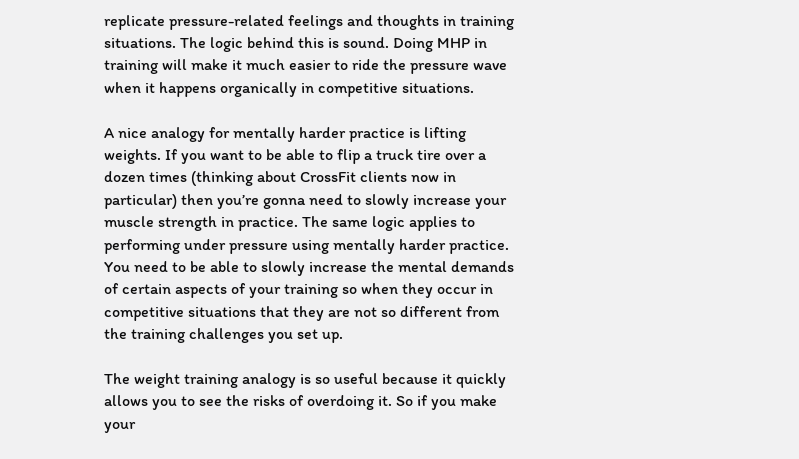replicate pressure-related feelings and thoughts in training situations. The logic behind this is sound. Doing MHP in training will make it much easier to ride the pressure wave when it happens organically in competitive situations.

A nice analogy for mentally harder practice is lifting weights. If you want to be able to flip a truck tire over a dozen times (thinking about CrossFit clients now in particular) then you’re gonna need to slowly increase your muscle strength in practice. The same logic applies to performing under pressure using mentally harder practice. You need to be able to slowly increase the mental demands of certain aspects of your training so when they occur in competitive situations that they are not so different from the training challenges you set up.

The weight training analogy is so useful because it quickly allows you to see the risks of overdoing it. So if you make your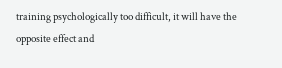training psychologically too difficult, it will have the opposite effect and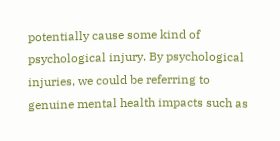potentially cause some kind of psychological injury. By psychological injuries, we could be referring to genuine mental health impacts such as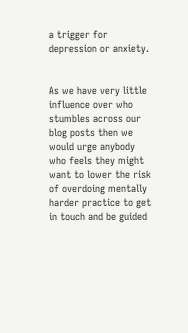a trigger for depression or anxiety.


As we have very little influence over who stumbles across our blog posts then we would urge anybody who feels they might want to lower the risk of overdoing mentally harder practice to get in touch and be guided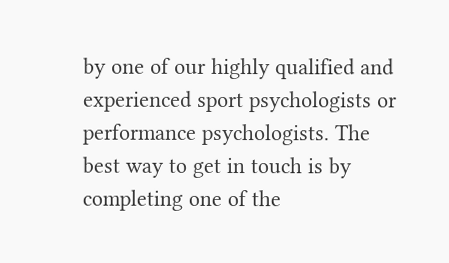by one of our highly qualified and experienced sport psychologists or performance psychologists. The best way to get in touch is by completing one of the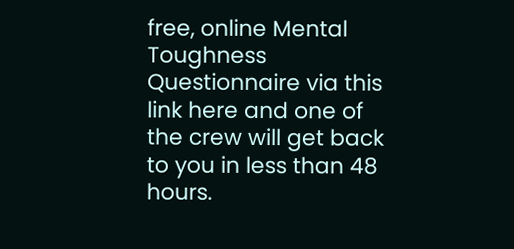free, online Mental Toughness Questionnaire via this link here and one of the crew will get back to you in less than 48 hours.